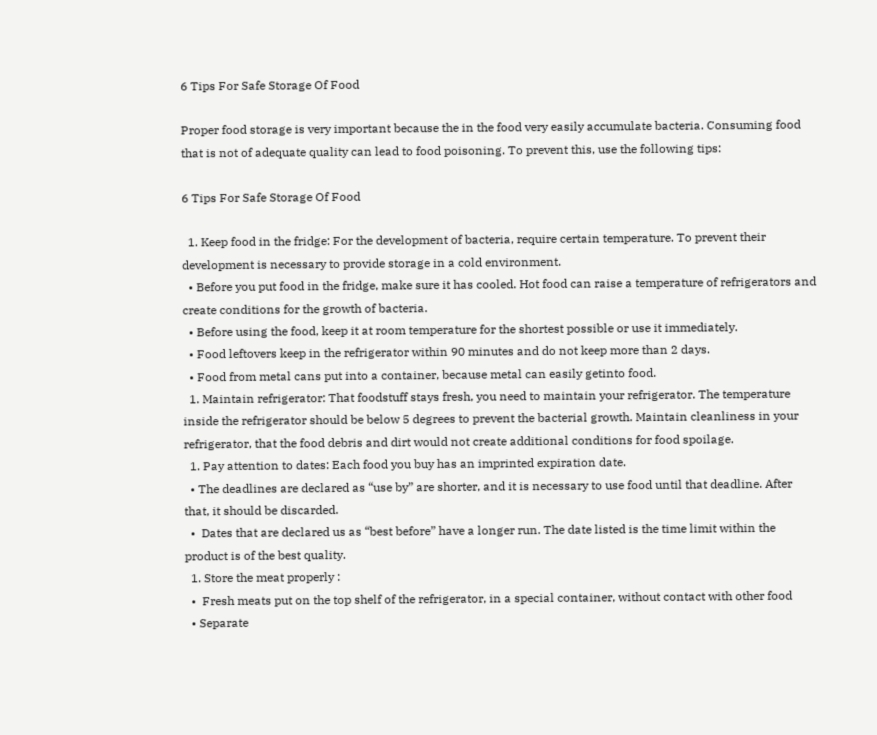6 Tips For Safe Storage Of Food

Proper food storage is very important because the in the food very easily accumulate bacteria. Consuming food that is not of adequate quality can lead to food poisoning. To prevent this, use the following tips:

6 Tips For Safe Storage Of Food

  1. Keep food in the fridge: For the development of bacteria, require certain temperature. To prevent their development is necessary to provide storage in a cold environment.
  • Before you put food in the fridge, make sure it has cooled. Hot food can raise a temperature of refrigerators and create conditions for the growth of bacteria.
  • Before using the food, keep it at room temperature for the shortest possible or use it immediately.
  • Food leftovers keep in the refrigerator within 90 minutes and do not keep more than 2 days.
  • Food from metal cans put into a container, because metal can easily getinto food.
  1. Maintain refrigerator: That foodstuff stays fresh, you need to maintain your refrigerator. The temperature inside the refrigerator should be below 5 degrees to prevent the bacterial growth. Maintain cleanliness in your refrigerator, that the food debris and dirt would not create additional conditions for food spoilage.
  1. Pay attention to dates: Each food you buy has an imprinted expiration date.
  • The deadlines are declared as “use by” are shorter, and it is necessary to use food until that deadline. After that, it should be discarded.
  •  Dates that are declared us as “best before” have a longer run. The date listed is the time limit within the product is of the best quality.
  1. Store the meat properly :
  •  Fresh meats put on the top shelf of the refrigerator, in a special container, without contact with other food
  • Separate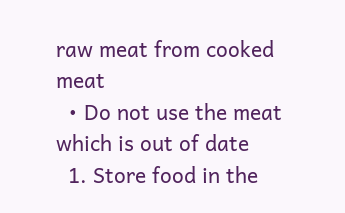raw meat from cooked meat
  • Do not use the meat which is out of date
  1. Store food in the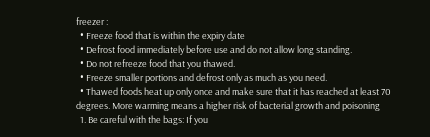freezer :
  • Freeze food that is within the expiry date
  • Defrost food immediately before use and do not allow long standing.
  • Do not refreeze food that you thawed.
  • Freeze smaller portions and defrost only as much as you need.
  • Thawed foods heat up only once and make sure that it has reached at least 70 degrees. More warming means a higher risk of bacterial growth and poisoning
  1. Be careful with the bags: If you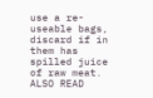use a re- useable bags, discard if in them has spilled juice of raw meat.
ALSO READ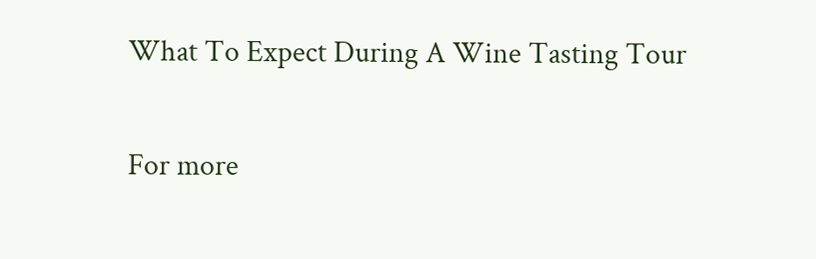What To Expect During A Wine Tasting Tour

For more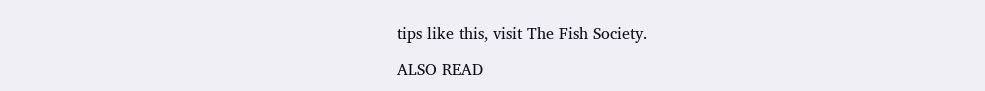tips like this, visit The Fish Society.

ALSO READ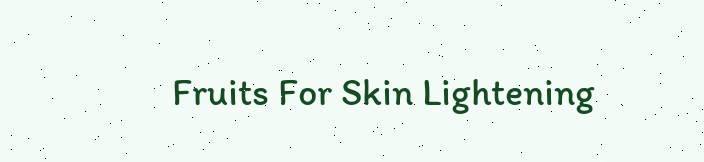Fruits For Skin Lightening